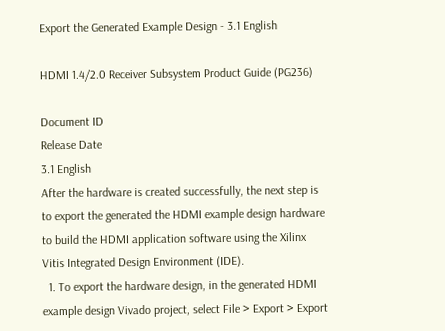Export the Generated Example Design - 3.1 English

HDMI 1.4/2.0 Receiver Subsystem Product Guide (PG236)

Document ID
Release Date
3.1 English
After the hardware is created successfully, the next step is to export the generated the HDMI example design hardware to build the HDMI application software using the Xilinx Vitis Integrated Design Environment (IDE).
  1. To export the hardware design, in the generated HDMI example design Vivado project, select File > Export > Export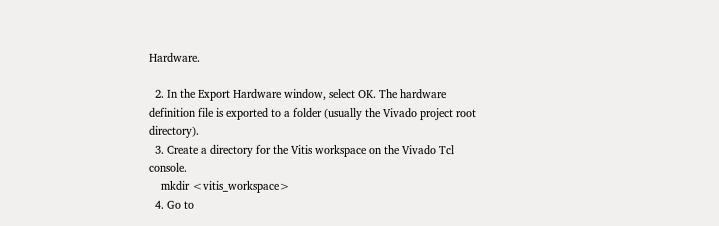Hardware.

  2. In the Export Hardware window, select OK. The hardware definition file is exported to a folder (usually the Vivado project root directory).
  3. Create a directory for the Vitis workspace on the Vivado Tcl console.
    mkdir <vitis_workspace>
  4. Go to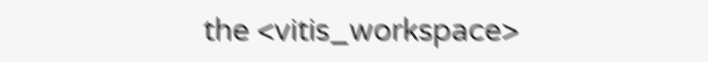the <vitis_workspace>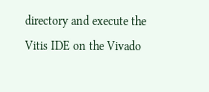directory and execute the Vitis IDE on the Vivado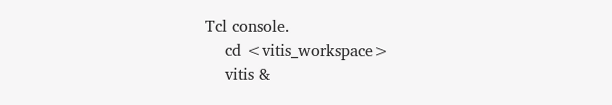Tcl console.
    cd <vitis_workspace>
    vitis &